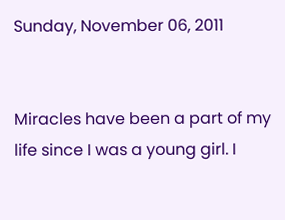Sunday, November 06, 2011


Miracles have been a part of my life since I was a young girl. I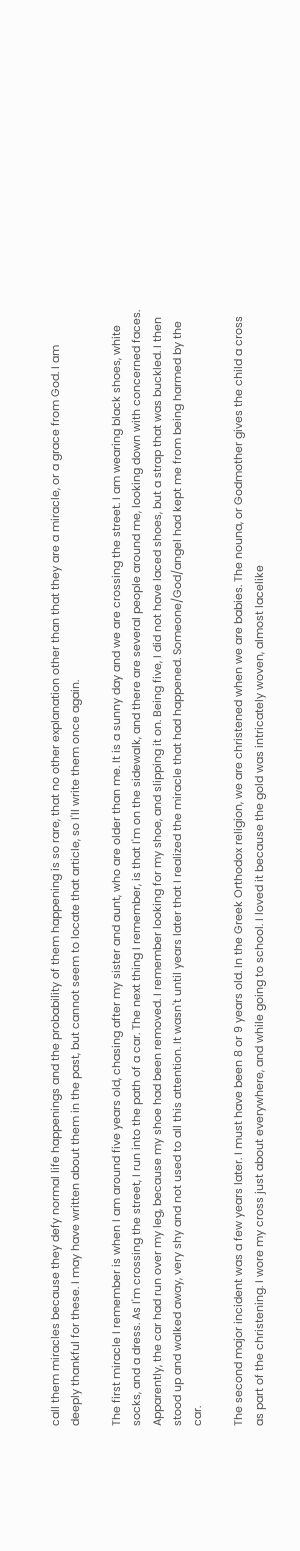call them miracles because they defy normal life happenings and the probability of them happening is so rare, that no other explanation other than that they are a miracle, or a grace from God. I am deeply thankful for these. I may have written about them in the past, but cannot seem to locate that article, so I'll write them once again.

The first miracle I remember is when I am around five years old, chasing after my sister and aunt, who are older than me. It is a sunny day and we are crossing the street. I am wearing black shoes, white socks, and a dress. As I'm crossing the street, I run into the path of a car. The next thing I remember, is that I'm on the sidewalk, and there are several people around me, looking down with concerned faces. Apparently, the car had run over my leg, because my shoe had been removed. I remember looking for my shoe, and slipping it on. Being five, I did not have laced shoes, but a strap that was buckled. I then stood up and walked away, very shy and not used to all this attention. It wasn't until years later that I realized the miracle that had happened. Someone/God/angel had kept me from being harmed by the car.

The second major incident was a few years later. I must have been 8 or 9 years old. In the Greek Orthodox religion, we are christened when we are babies. The nouna, or Godmother gives the child a cross as part of the christening. I wore my cross just about everywhere, and while going to school. I loved it because the gold was intricately woven, almost lacelike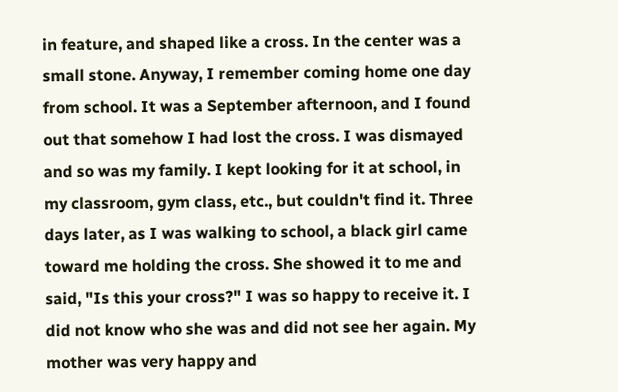in feature, and shaped like a cross. In the center was a small stone. Anyway, I remember coming home one day from school. It was a September afternoon, and I found out that somehow I had lost the cross. I was dismayed and so was my family. I kept looking for it at school, in my classroom, gym class, etc., but couldn't find it. Three days later, as I was walking to school, a black girl came toward me holding the cross. She showed it to me and said, "Is this your cross?" I was so happy to receive it. I did not know who she was and did not see her again. My mother was very happy and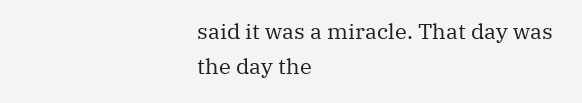said it was a miracle. That day was the day the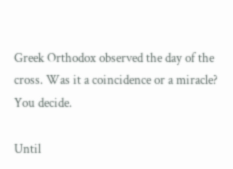Greek Orthodox observed the day of the cross. Was it a coincidence or a miracle? You decide.

Until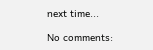next time...

No comments: